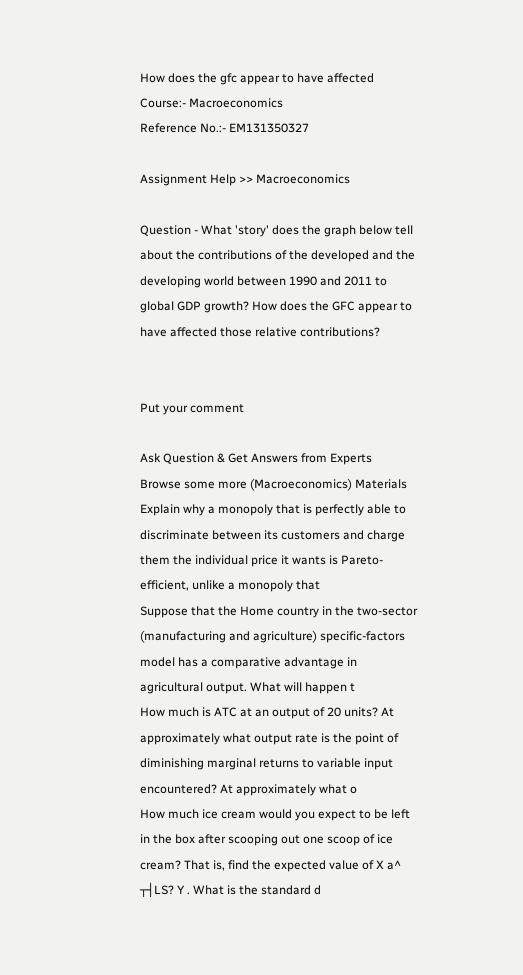How does the gfc appear to have affected
Course:- Macroeconomics
Reference No.:- EM131350327

Assignment Help >> Macroeconomics

Question - What 'story' does the graph below tell about the contributions of the developed and the developing world between 1990 and 2011 to global GDP growth? How does the GFC appear to have affected those relative contributions?


Put your comment

Ask Question & Get Answers from Experts
Browse some more (Macroeconomics) Materials
Explain why a monopoly that is perfectly able to discriminate between its customers and charge them the individual price it wants is Pareto-efficient, unlike a monopoly that
Suppose that the Home country in the two-sector (manufacturing and agriculture) specific-factors model has a comparative advantage in agricultural output. What will happen t
How much is ATC at an output of 20 units? At approximately what output rate is the point of diminishing marginal returns to variable input encountered? At approximately what o
How much ice cream would you expect to be left in the box after scooping out one scoop of ice cream? That is, find the expected value of X a^ ┬┤LS? Y . What is the standard d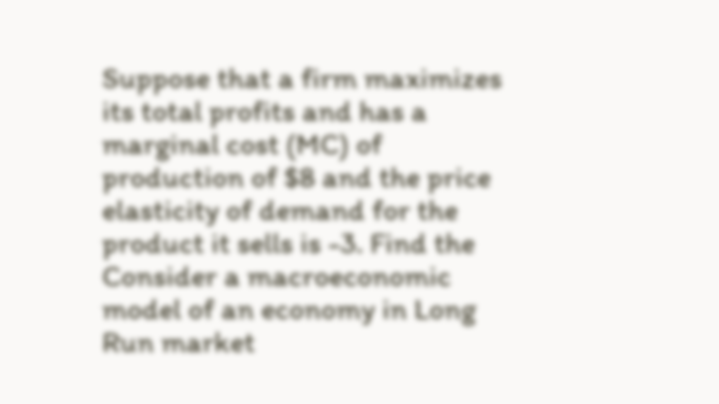Suppose that a firm maximizes its total profits and has a marginal cost (MC) of production of $8 and the price elasticity of demand for the product it sells is -3. Find the
Consider a macroeconomic model of an economy in Long Run market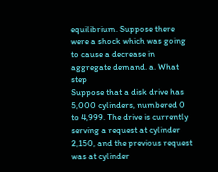equilibrium. Suppose there were a shock which was going to cause a decrease in aggregate demand. a. What step
Suppose that a disk drive has 5,000 cylinders, numbered 0 to 4,999. The drive is currently serving a request at cylinder 2,150, and the previous request was at cylinder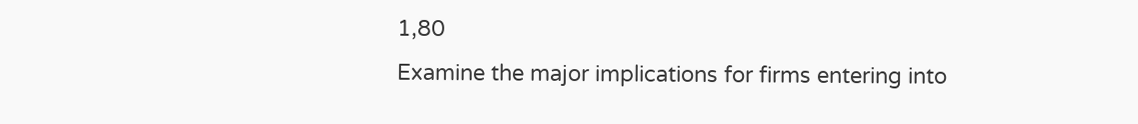1,80
Examine the major implications for firms entering into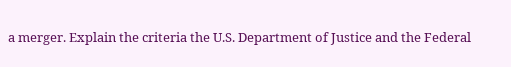a merger. Explain the criteria the U.S. Department of Justice and the Federal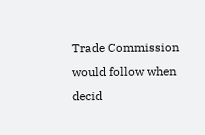Trade Commission would follow when decid